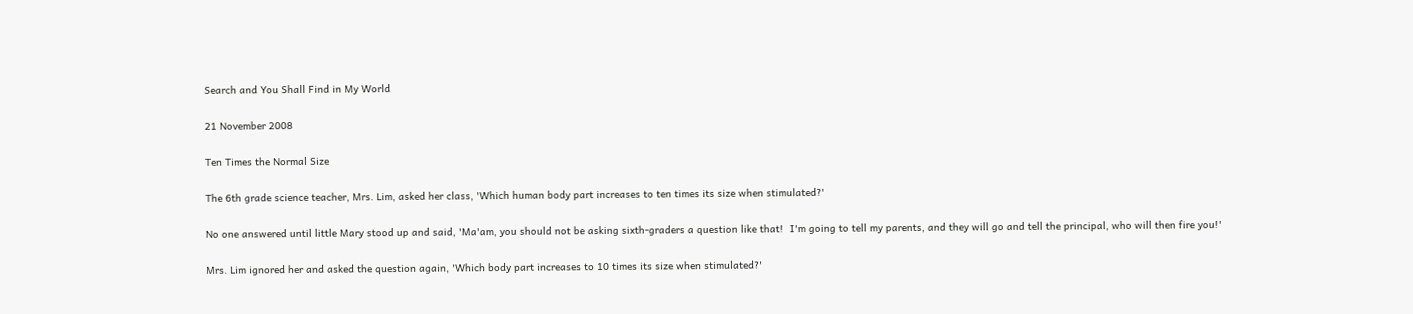Search and You Shall Find in My World

21 November 2008

Ten Times the Normal Size

The 6th grade science teacher, Mrs. Lim, asked her class, 'Which human body part increases to ten times its size when stimulated?'

No one answered until little Mary stood up and said, 'Ma'am, you should not be asking sixth-graders a question like that!  I'm going to tell my parents, and they will go and tell the principal, who will then fire you!'

Mrs. Lim ignored her and asked the question again, 'Which body part increases to 10 times its size when stimulated?'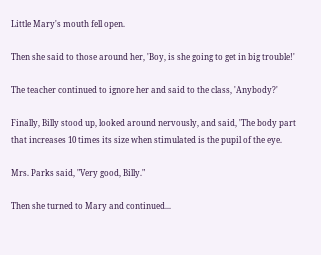Little Mary's mouth fell open.

Then she said to those around her, 'Boy, is she going to get in big trouble!'

The teacher continued to ignore her and said to the class, 'Anybody?'

Finally, Billy stood up, looked around nervously, and said, 'The body part that increases 10 times its size when stimulated is the pupil of the eye.

Mrs. Parks said, "Very good, Billy."

Then she turned to Mary and continued...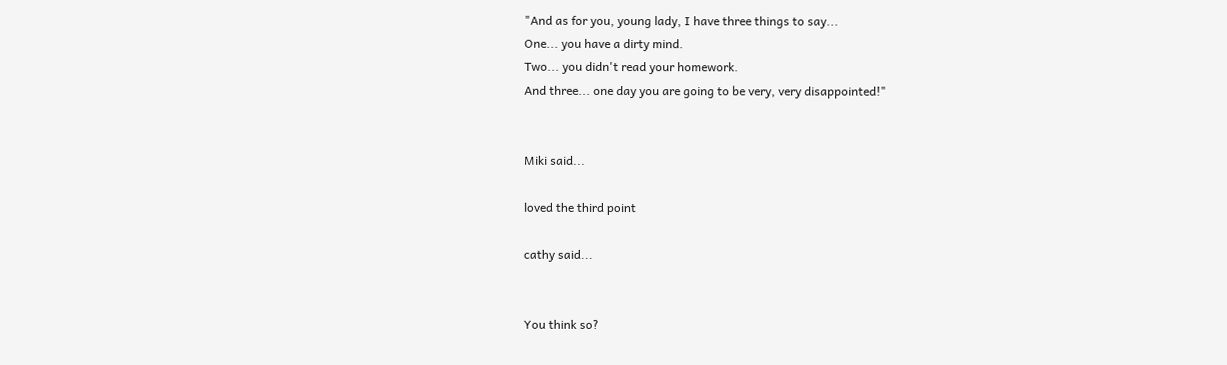"And as for you, young lady, I have three things to say...
One... you have a dirty mind.
Two... you didn't read your homework.
And three... one day you are going to be very, very disappointed!"


Miki said...

loved the third point

cathy said...


You think so?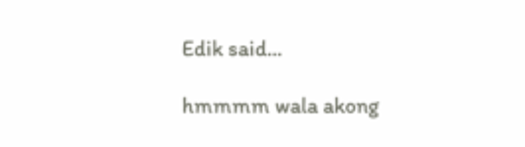Edik said...

hmmmm wala akong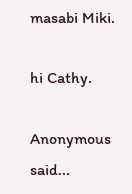masabi Miki.

hi Cathy.

Anonymous said...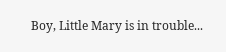Boy, Little Mary is in trouble...